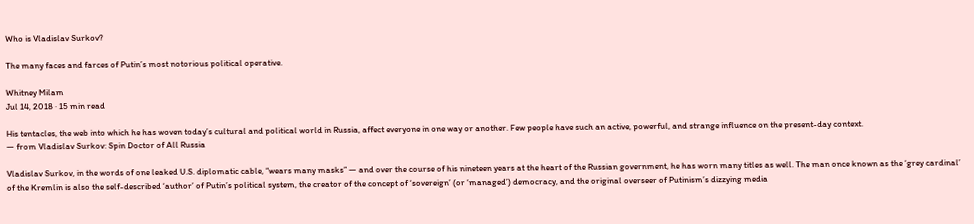Who is Vladislav Surkov?

The many faces and farces of Putin’s most notorious political operative.

Whitney Milam
Jul 14, 2018 · 15 min read

His tentacles, the web into which he has woven today’s cultural and political world in Russia, affect everyone in one way or another. Few people have such an active, powerful, and strange influence on the present-day context.
— from Vladislav Surkov: Spin Doctor of All Russia

Vladislav Surkov, in the words of one leaked U.S. diplomatic cable, “wears many masks” — and over the course of his nineteen years at the heart of the Russian government, he has worn many titles as well. The man once known as the ‘grey cardinal’ of the Kremlin is also the self-described ‘author’ of Putin’s political system, the creator of the concept of ‘sovereign’ (or ‘managed’) democracy, and the original overseer of Putinism’s dizzying media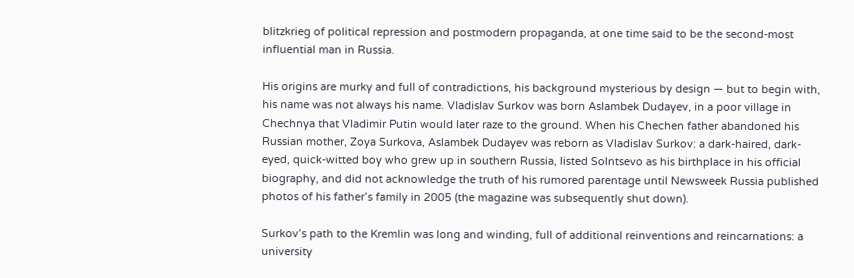blitzkrieg of political repression and postmodern propaganda, at one time said to be the second-most influential man in Russia.

His origins are murky and full of contradictions, his background mysterious by design — but to begin with, his name was not always his name. Vladislav Surkov was born Aslambek Dudayev, in a poor village in Chechnya that Vladimir Putin would later raze to the ground. When his Chechen father abandoned his Russian mother, Zoya Surkova, Aslambek Dudayev was reborn as Vladislav Surkov: a dark-haired, dark-eyed, quick-witted boy who grew up in southern Russia, listed Solntsevo as his birthplace in his official biography, and did not acknowledge the truth of his rumored parentage until Newsweek Russia published photos of his father’s family in 2005 (the magazine was subsequently shut down).

Surkov’s path to the Kremlin was long and winding, full of additional reinventions and reincarnations: a university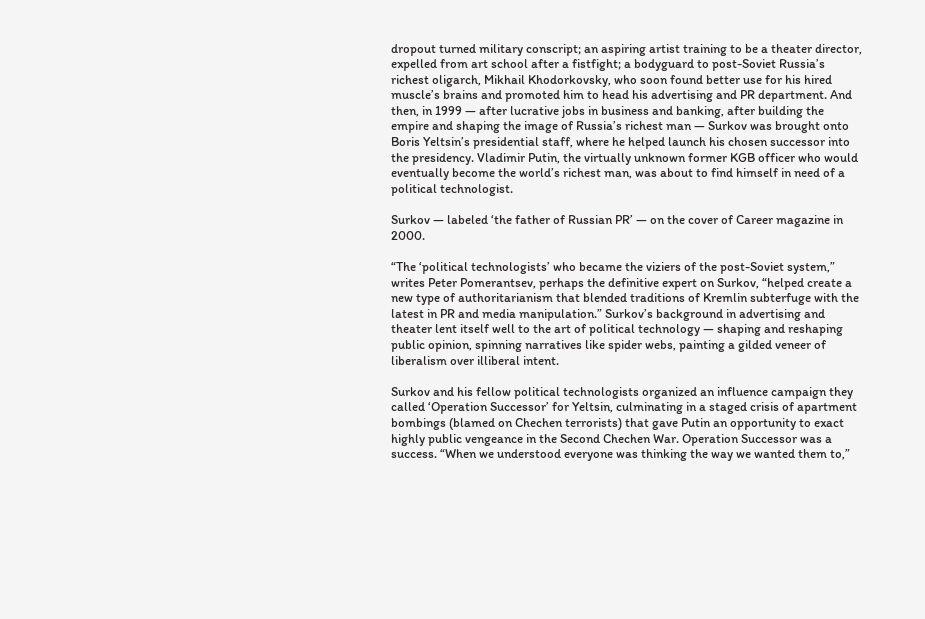dropout turned military conscript; an aspiring artist training to be a theater director, expelled from art school after a fistfight; a bodyguard to post-Soviet Russia’s richest oligarch, Mikhail Khodorkovsky, who soon found better use for his hired muscle’s brains and promoted him to head his advertising and PR department. And then, in 1999 — after lucrative jobs in business and banking, after building the empire and shaping the image of Russia’s richest man — Surkov was brought onto Boris Yeltsin’s presidential staff, where he helped launch his chosen successor into the presidency. Vladimir Putin, the virtually unknown former KGB officer who would eventually become the world’s richest man, was about to find himself in need of a political technologist.

Surkov — labeled ‘the father of Russian PR’ — on the cover of Career magazine in 2000.

“The ‘political technologists’ who became the viziers of the post-Soviet system,” writes Peter Pomerantsev, perhaps the definitive expert on Surkov, “helped create a new type of authoritarianism that blended traditions of Kremlin subterfuge with the latest in PR and media manipulation.” Surkov’s background in advertising and theater lent itself well to the art of political technology — shaping and reshaping public opinion, spinning narratives like spider webs, painting a gilded veneer of liberalism over illiberal intent.

Surkov and his fellow political technologists organized an influence campaign they called ‘Operation Successor’ for Yeltsin, culminating in a staged crisis of apartment bombings (blamed on Chechen terrorists) that gave Putin an opportunity to exact highly public vengeance in the Second Chechen War. Operation Successor was a success. “When we understood everyone was thinking the way we wanted them to,”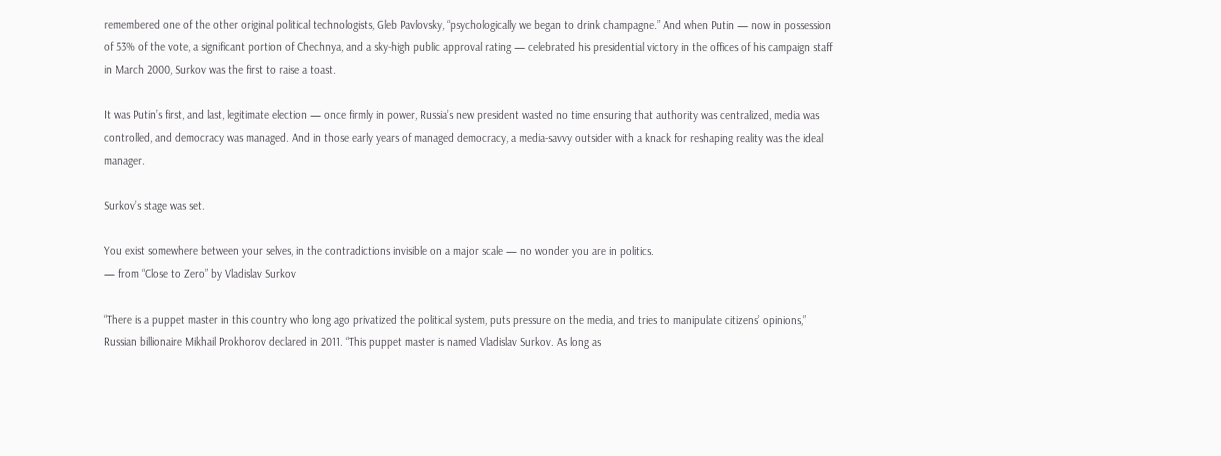remembered one of the other original political technologists, Gleb Pavlovsky, “psychologically we began to drink champagne.” And when Putin — now in possession of 53% of the vote, a significant portion of Chechnya, and a sky-high public approval rating — celebrated his presidential victory in the offices of his campaign staff in March 2000, Surkov was the first to raise a toast.

It was Putin’s first, and last, legitimate election — once firmly in power, Russia’s new president wasted no time ensuring that authority was centralized, media was controlled, and democracy was managed. And in those early years of managed democracy, a media-savvy outsider with a knack for reshaping reality was the ideal manager.

Surkov’s stage was set.

You exist somewhere between your selves, in the contradictions invisible on a major scale — no wonder you are in politics.
— from “Close to Zero” by Vladislav Surkov

“There is a puppet master in this country who long ago privatized the political system, puts pressure on the media, and tries to manipulate citizens’ opinions,” Russian billionaire Mikhail Prokhorov declared in 2011. “This puppet master is named Vladislav Surkov. As long as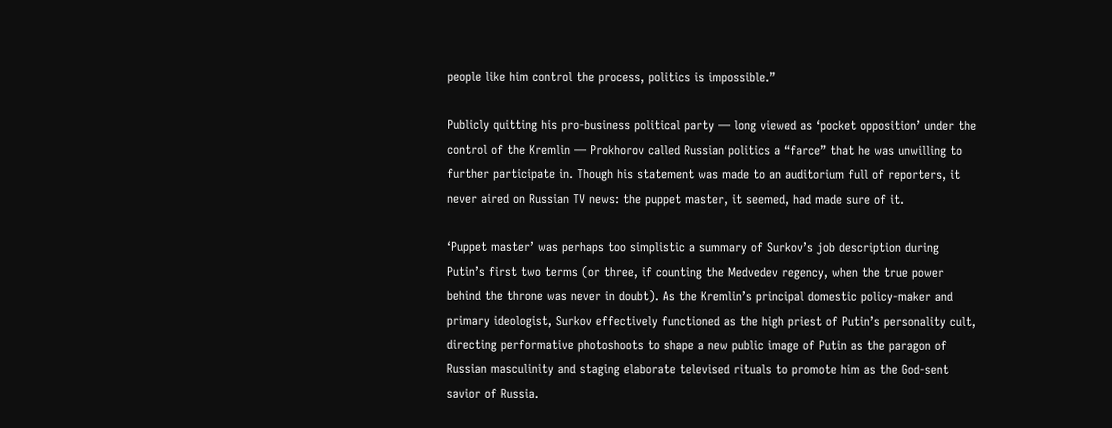people like him control the process, politics is impossible.”

Publicly quitting his pro-business political party — long viewed as ‘pocket opposition’ under the control of the Kremlin — Prokhorov called Russian politics a “farce” that he was unwilling to further participate in. Though his statement was made to an auditorium full of reporters, it never aired on Russian TV news: the puppet master, it seemed, had made sure of it.

‘Puppet master’ was perhaps too simplistic a summary of Surkov’s job description during Putin’s first two terms (or three, if counting the Medvedev regency, when the true power behind the throne was never in doubt). As the Kremlin’s principal domestic policy-maker and primary ideologist, Surkov effectively functioned as the high priest of Putin’s personality cult, directing performative photoshoots to shape a new public image of Putin as the paragon of Russian masculinity and staging elaborate televised rituals to promote him as the God-sent savior of Russia.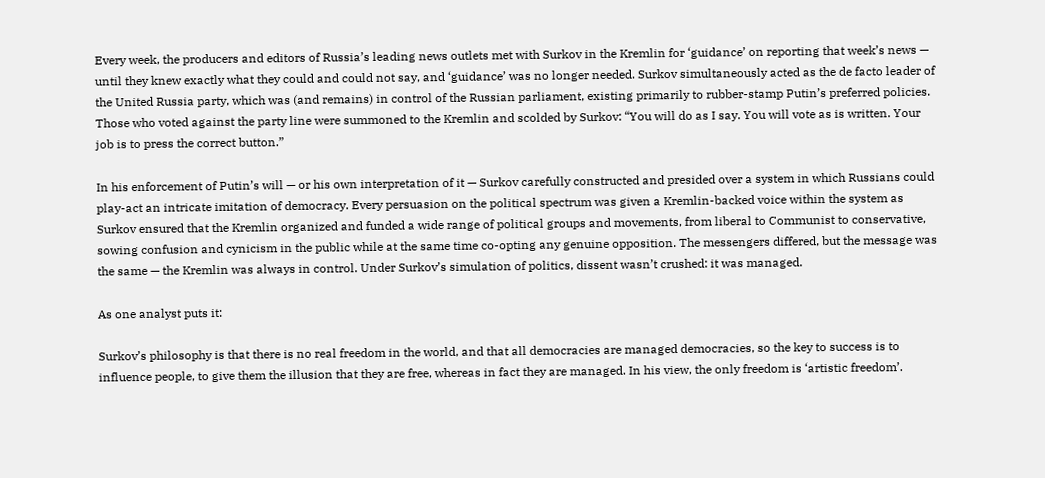Every week, the producers and editors of Russia’s leading news outlets met with Surkov in the Kremlin for ‘guidance’ on reporting that week’s news — until they knew exactly what they could and could not say, and ‘guidance’ was no longer needed. Surkov simultaneously acted as the de facto leader of the United Russia party, which was (and remains) in control of the Russian parliament, existing primarily to rubber-stamp Putin’s preferred policies. Those who voted against the party line were summoned to the Kremlin and scolded by Surkov: “You will do as I say. You will vote as is written. Your job is to press the correct button.”

In his enforcement of Putin’s will — or his own interpretation of it — Surkov carefully constructed and presided over a system in which Russians could play-act an intricate imitation of democracy. Every persuasion on the political spectrum was given a Kremlin-backed voice within the system as Surkov ensured that the Kremlin organized and funded a wide range of political groups and movements, from liberal to Communist to conservative, sowing confusion and cynicism in the public while at the same time co-opting any genuine opposition. The messengers differed, but the message was the same — the Kremlin was always in control. Under Surkov’s simulation of politics, dissent wasn’t crushed: it was managed.

As one analyst puts it:

Surkov’s philosophy is that there is no real freedom in the world, and that all democracies are managed democracies, so the key to success is to influence people, to give them the illusion that they are free, whereas in fact they are managed. In his view, the only freedom is ‘artistic freedom’.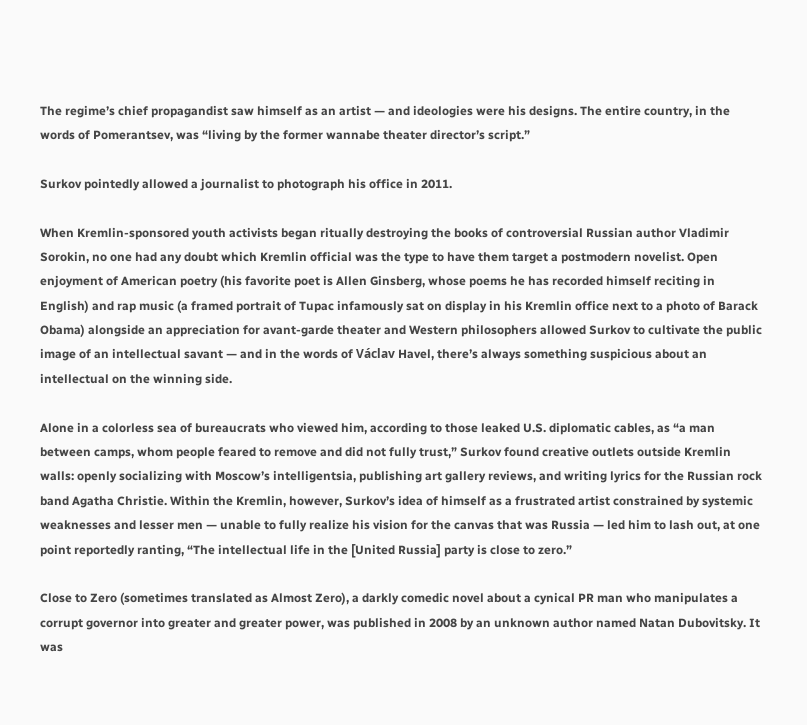The regime’s chief propagandist saw himself as an artist — and ideologies were his designs. The entire country, in the words of Pomerantsev, was “living by the former wannabe theater director’s script.”

Surkov pointedly allowed a journalist to photograph his office in 2011.

When Kremlin-sponsored youth activists began ritually destroying the books of controversial Russian author Vladimir Sorokin, no one had any doubt which Kremlin official was the type to have them target a postmodern novelist. Open enjoyment of American poetry (his favorite poet is Allen Ginsberg, whose poems he has recorded himself reciting in English) and rap music (a framed portrait of Tupac infamously sat on display in his Kremlin office next to a photo of Barack Obama) alongside an appreciation for avant-garde theater and Western philosophers allowed Surkov to cultivate the public image of an intellectual savant — and in the words of Václav Havel, there’s always something suspicious about an intellectual on the winning side.

Alone in a colorless sea of bureaucrats who viewed him, according to those leaked U.S. diplomatic cables, as “a man between camps, whom people feared to remove and did not fully trust,” Surkov found creative outlets outside Kremlin walls: openly socializing with Moscow’s intelligentsia, publishing art gallery reviews, and writing lyrics for the Russian rock band Agatha Christie. Within the Kremlin, however, Surkov’s idea of himself as a frustrated artist constrained by systemic weaknesses and lesser men — unable to fully realize his vision for the canvas that was Russia — led him to lash out, at one point reportedly ranting, “The intellectual life in the [United Russia] party is close to zero.”

Close to Zero (sometimes translated as Almost Zero), a darkly comedic novel about a cynical PR man who manipulates a corrupt governor into greater and greater power, was published in 2008 by an unknown author named Natan Dubovitsky. It was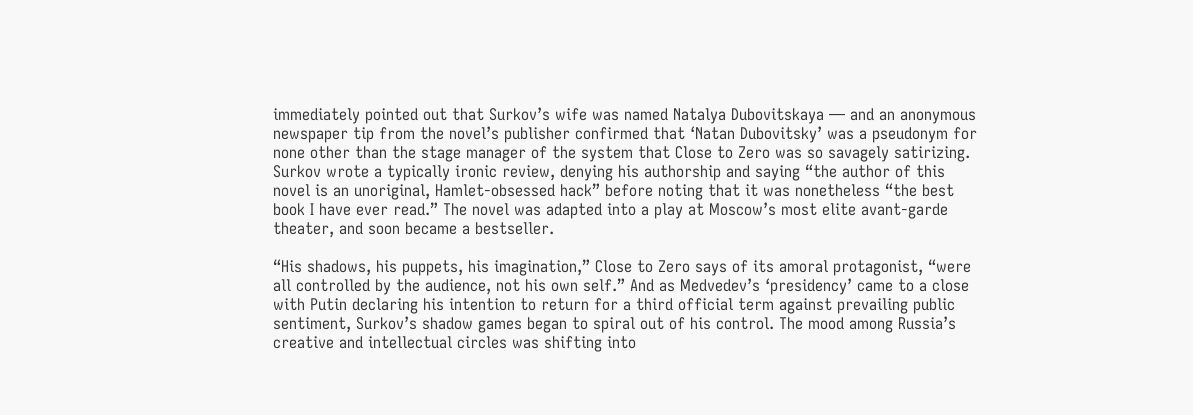immediately pointed out that Surkov’s wife was named Natalya Dubovitskaya — and an anonymous newspaper tip from the novel’s publisher confirmed that ‘Natan Dubovitsky’ was a pseudonym for none other than the stage manager of the system that Close to Zero was so savagely satirizing. Surkov wrote a typically ironic review, denying his authorship and saying “the author of this novel is an unoriginal, Hamlet-obsessed hack” before noting that it was nonetheless “the best book I have ever read.” The novel was adapted into a play at Moscow’s most elite avant-garde theater, and soon became a bestseller.

“His shadows, his puppets, his imagination,” Close to Zero says of its amoral protagonist, “were all controlled by the audience, not his own self.” And as Medvedev’s ‘presidency’ came to a close with Putin declaring his intention to return for a third official term against prevailing public sentiment, Surkov’s shadow games began to spiral out of his control. The mood among Russia’s creative and intellectual circles was shifting into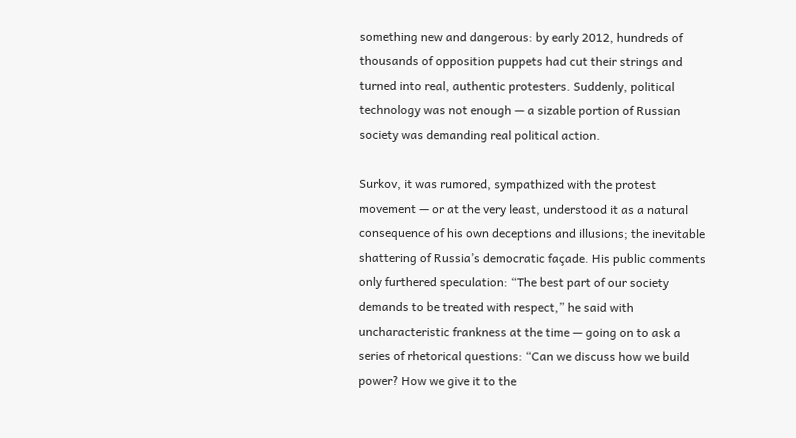something new and dangerous: by early 2012, hundreds of thousands of opposition puppets had cut their strings and turned into real, authentic protesters. Suddenly, political technology was not enough — a sizable portion of Russian society was demanding real political action.

Surkov, it was rumored, sympathized with the protest movement — or at the very least, understood it as a natural consequence of his own deceptions and illusions; the inevitable shattering of Russia’s democratic façade. His public comments only furthered speculation: “The best part of our society demands to be treated with respect,” he said with uncharacteristic frankness at the time — going on to ask a series of rhetorical questions: “Can we discuss how we build power? How we give it to the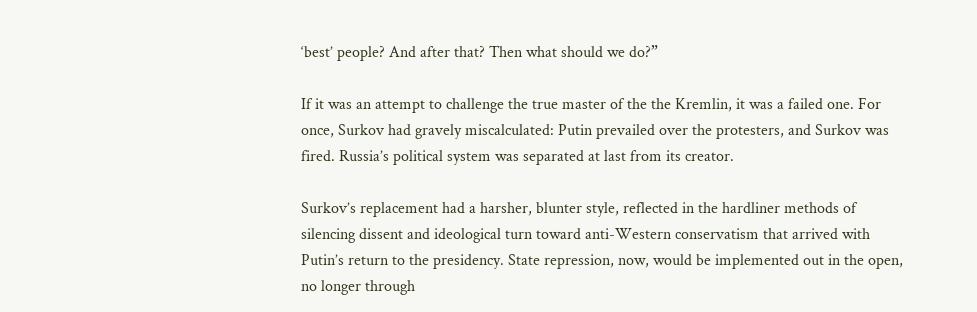‘best’ people? And after that? Then what should we do?”

If it was an attempt to challenge the true master of the the Kremlin, it was a failed one. For once, Surkov had gravely miscalculated: Putin prevailed over the protesters, and Surkov was fired. Russia’s political system was separated at last from its creator.

Surkov’s replacement had a harsher, blunter style, reflected in the hardliner methods of silencing dissent and ideological turn toward anti-Western conservatism that arrived with Putin’s return to the presidency. State repression, now, would be implemented out in the open, no longer through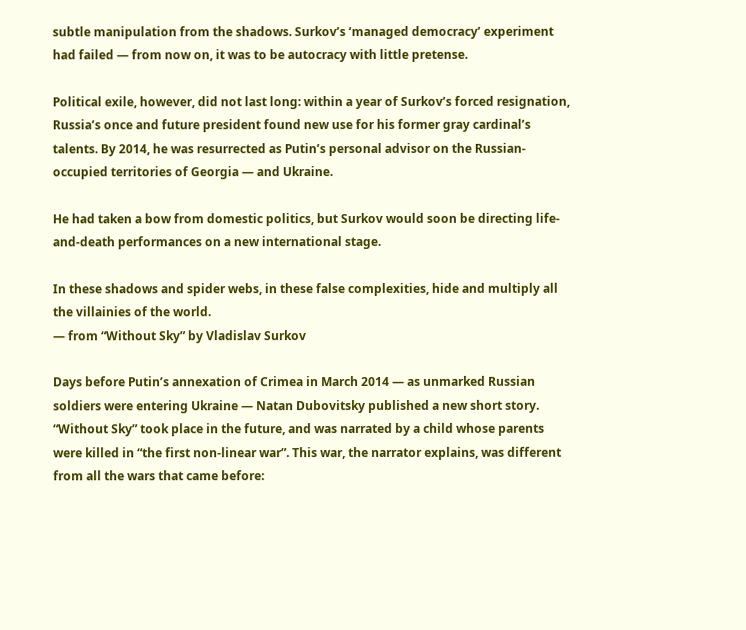subtle manipulation from the shadows. Surkov’s ‘managed democracy’ experiment had failed — from now on, it was to be autocracy with little pretense.

Political exile, however, did not last long: within a year of Surkov’s forced resignation, Russia’s once and future president found new use for his former gray cardinal’s talents. By 2014, he was resurrected as Putin’s personal advisor on the Russian-occupied territories of Georgia — and Ukraine.

He had taken a bow from domestic politics, but Surkov would soon be directing life-and-death performances on a new international stage.

In these shadows and spider webs, in these false complexities, hide and multiply all the villainies of the world.
— from “Without Sky” by Vladislav Surkov

Days before Putin’s annexation of Crimea in March 2014 — as unmarked Russian soldiers were entering Ukraine — Natan Dubovitsky published a new short story. “Without Sky” took place in the future, and was narrated by a child whose parents were killed in “the first non-linear war”. This war, the narrator explains, was different from all the wars that came before: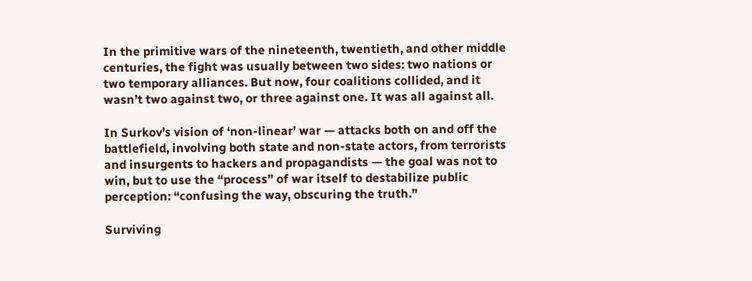In the primitive wars of the nineteenth, twentieth, and other middle centuries, the fight was usually between two sides: two nations or two temporary alliances. But now, four coalitions collided, and it wasn’t two against two, or three against one. It was all against all.

In Surkov’s vision of ‘non-linear’ war — attacks both on and off the battlefield, involving both state and non-state actors, from terrorists and insurgents to hackers and propagandists — the goal was not to win, but to use the “process” of war itself to destabilize public perception: “confusing the way, obscuring the truth.”

Surviving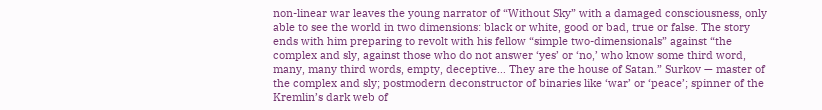non-linear war leaves the young narrator of “Without Sky” with a damaged consciousness, only able to see the world in two dimensions: black or white, good or bad, true or false. The story ends with him preparing to revolt with his fellow “simple two-dimensionals” against “the complex and sly, against those who do not answer ‘yes’ or ‘no,’ who know some third word, many, many third words, empty, deceptive… They are the house of Satan.” Surkov — master of the complex and sly; postmodern deconstructor of binaries like ‘war’ or ‘peace’; spinner of the Kremlin’s dark web of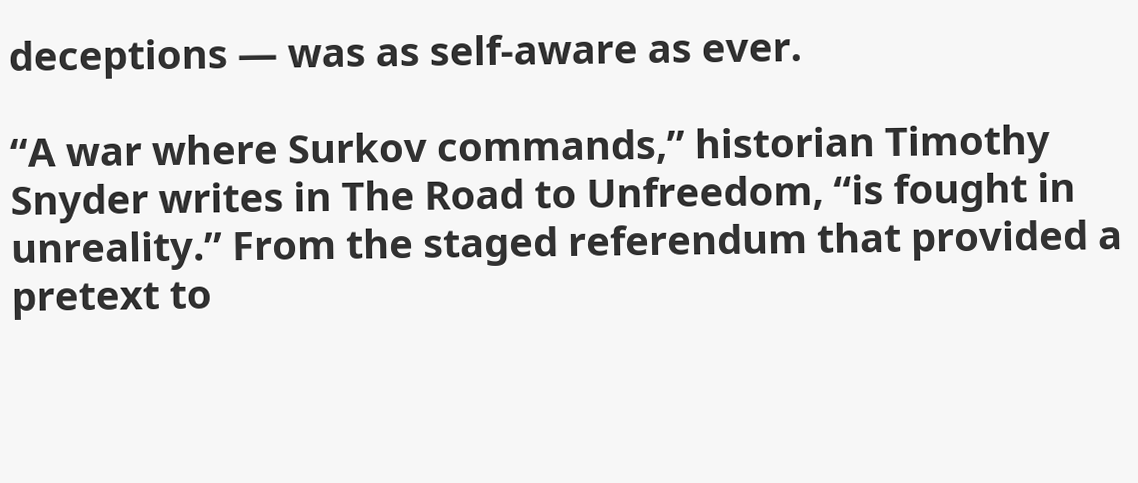deceptions — was as self-aware as ever.

“A war where Surkov commands,” historian Timothy Snyder writes in The Road to Unfreedom, “is fought in unreality.” From the staged referendum that provided a pretext to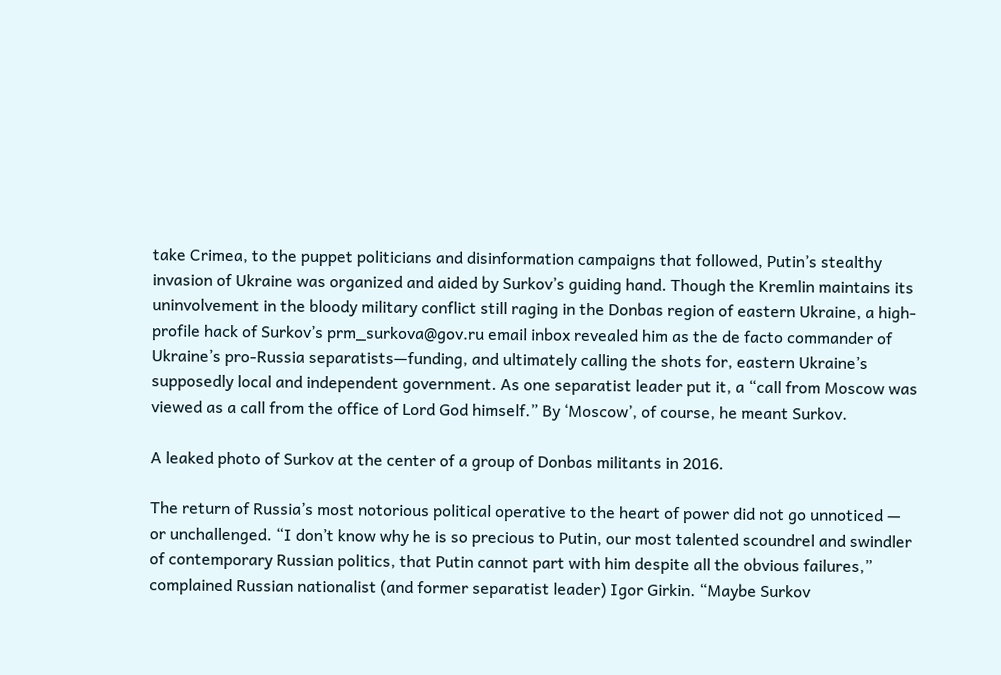take Crimea, to the puppet politicians and disinformation campaigns that followed, Putin’s stealthy invasion of Ukraine was organized and aided by Surkov’s guiding hand. Though the Kremlin maintains its uninvolvement in the bloody military conflict still raging in the Donbas region of eastern Ukraine, a high-profile hack of Surkov’s prm_surkova@gov.ru email inbox revealed him as the de facto commander of Ukraine’s pro-Russia separatists—funding, and ultimately calling the shots for, eastern Ukraine’s supposedly local and independent government. As one separatist leader put it, a “call from Moscow was viewed as a call from the office of Lord God himself.” By ‘Moscow’, of course, he meant Surkov.

A leaked photo of Surkov at the center of a group of Donbas militants in 2016.

The return of Russia’s most notorious political operative to the heart of power did not go unnoticed — or unchallenged. “I don’t know why he is so precious to Putin, our most talented scoundrel and swindler of contemporary Russian politics, that Putin cannot part with him despite all the obvious failures,” complained Russian nationalist (and former separatist leader) Igor Girkin. “Maybe Surkov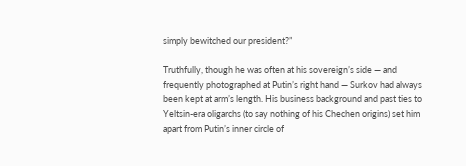simply bewitched our president?”

Truthfully, though he was often at his sovereign’s side — and frequently photographed at Putin’s right hand — Surkov had always been kept at arm’s length. His business background and past ties to Yeltsin-era oligarchs (to say nothing of his Chechen origins) set him apart from Putin’s inner circle of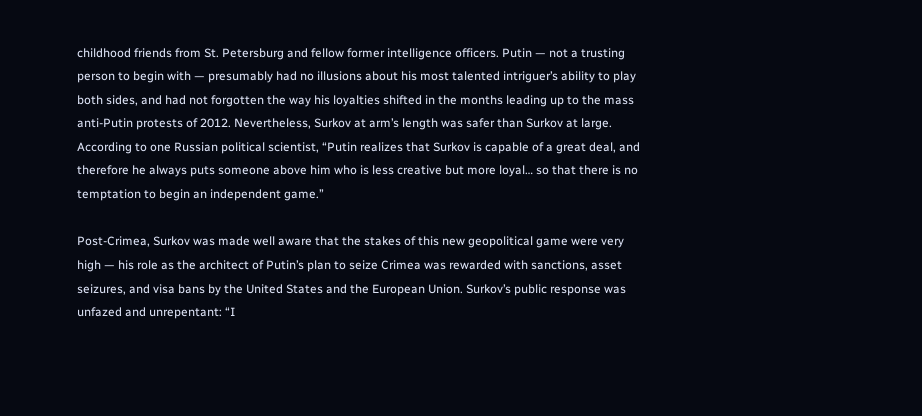childhood friends from St. Petersburg and fellow former intelligence officers. Putin — not a trusting person to begin with — presumably had no illusions about his most talented intriguer’s ability to play both sides, and had not forgotten the way his loyalties shifted in the months leading up to the mass anti-Putin protests of 2012. Nevertheless, Surkov at arm’s length was safer than Surkov at large. According to one Russian political scientist, “Putin realizes that Surkov is capable of a great deal, and therefore he always puts someone above him who is less creative but more loyal… so that there is no temptation to begin an independent game.”

Post-Crimea, Surkov was made well aware that the stakes of this new geopolitical game were very high — his role as the architect of Putin’s plan to seize Crimea was rewarded with sanctions, asset seizures, and visa bans by the United States and the European Union. Surkov’s public response was unfazed and unrepentant: “I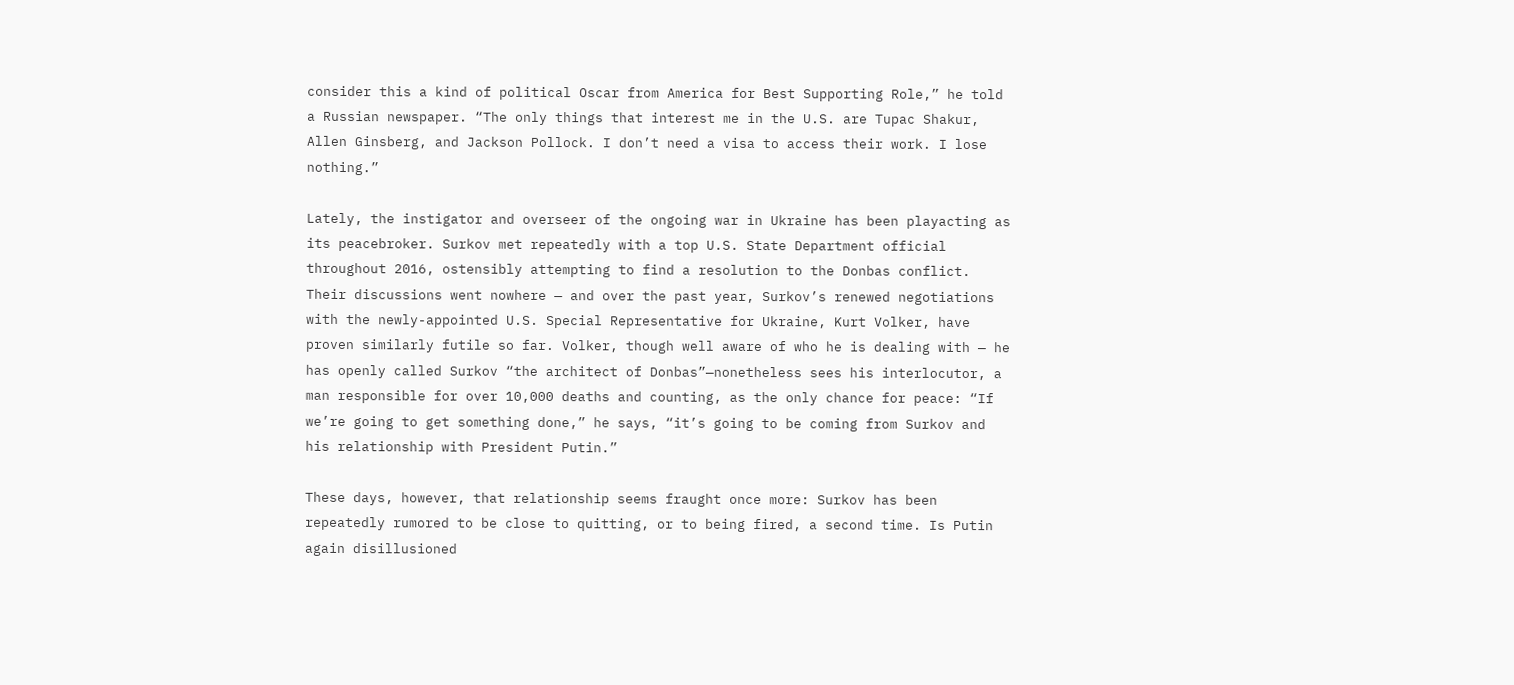consider this a kind of political Oscar from America for Best Supporting Role,” he told a Russian newspaper. “The only things that interest me in the U.S. are Tupac Shakur, Allen Ginsberg, and Jackson Pollock. I don’t need a visa to access their work. I lose nothing.”

Lately, the instigator and overseer of the ongoing war in Ukraine has been playacting as its peacebroker. Surkov met repeatedly with a top U.S. State Department official throughout 2016, ostensibly attempting to find a resolution to the Donbas conflict. Their discussions went nowhere — and over the past year, Surkov’s renewed negotiations with the newly-appointed U.S. Special Representative for Ukraine, Kurt Volker, have proven similarly futile so far. Volker, though well aware of who he is dealing with — he has openly called Surkov “the architect of Donbas”—nonetheless sees his interlocutor, a man responsible for over 10,000 deaths and counting, as the only chance for peace: “If we’re going to get something done,” he says, “it’s going to be coming from Surkov and his relationship with President Putin.”

These days, however, that relationship seems fraught once more: Surkov has been repeatedly rumored to be close to quitting, or to being fired, a second time. Is Putin again disillusioned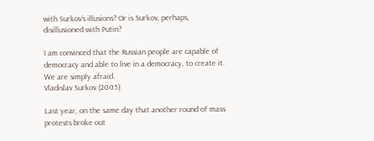with Surkov’s illusions? Or is Surkov, perhaps, disillusioned with Putin?

I am convinced that the Russian people are capable of democracy and able to live in a democracy, to create it. We are simply afraid.
Vladislav Surkov (2005)

Last year, on the same day that another round of mass protests broke out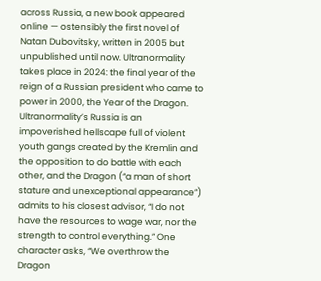across Russia, a new book appeared online — ostensibly the first novel of Natan Dubovitsky, written in 2005 but unpublished until now. Ultranormality takes place in 2024: the final year of the reign of a Russian president who came to power in 2000, the Year of the Dragon. Ultranormality’s Russia is an impoverished hellscape full of violent youth gangs created by the Kremlin and the opposition to do battle with each other, and the Dragon (“a man of short stature and unexceptional appearance”) admits to his closest advisor, “I do not have the resources to wage war, nor the strength to control everything.” One character asks, “We overthrow the Dragon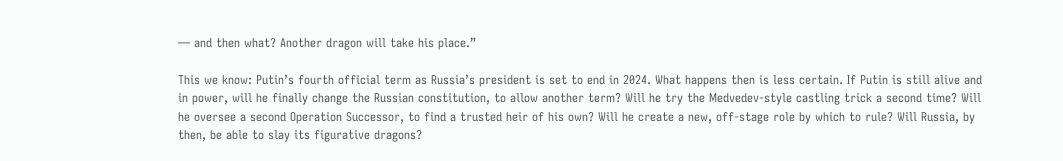— and then what? Another dragon will take his place.”

This we know: Putin’s fourth official term as Russia’s president is set to end in 2024. What happens then is less certain. If Putin is still alive and in power, will he finally change the Russian constitution, to allow another term? Will he try the Medvedev-style castling trick a second time? Will he oversee a second Operation Successor, to find a trusted heir of his own? Will he create a new, off-stage role by which to rule? Will Russia, by then, be able to slay its figurative dragons?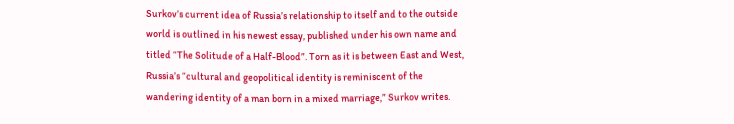Surkov’s current idea of Russia’s relationship to itself and to the outside world is outlined in his newest essay, published under his own name and titled “The Solitude of a Half-Blood”. Torn as it is between East and West, Russia’s “cultural and geopolitical identity is reminiscent of the wandering identity of a man born in a mixed marriage,” Surkov writes.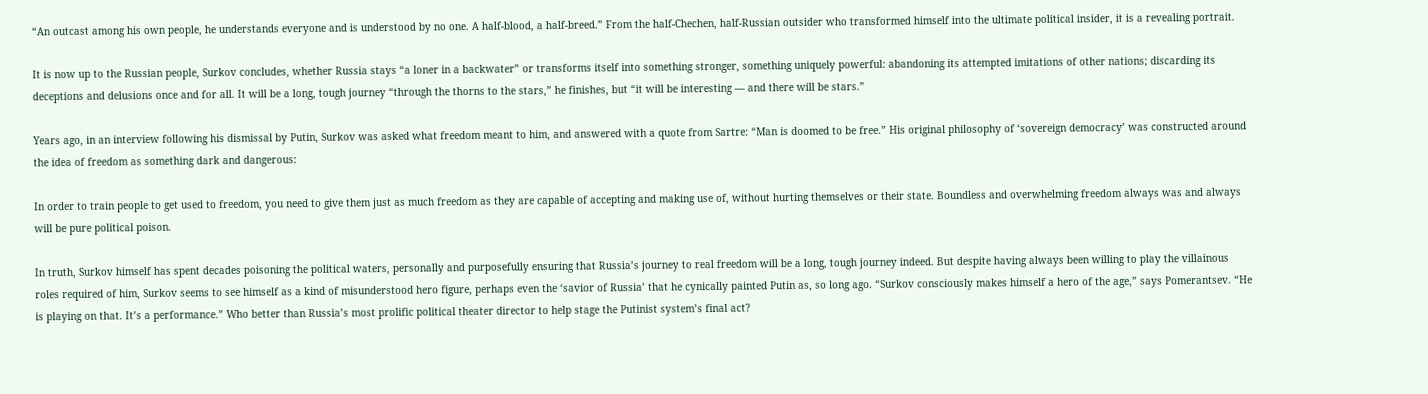“An outcast among his own people, he understands everyone and is understood by no one. A half-blood, a half-breed.” From the half-Chechen, half-Russian outsider who transformed himself into the ultimate political insider, it is a revealing portrait.

It is now up to the Russian people, Surkov concludes, whether Russia stays “a loner in a backwater” or transforms itself into something stronger, something uniquely powerful: abandoning its attempted imitations of other nations; discarding its deceptions and delusions once and for all. It will be a long, tough journey “through the thorns to the stars,” he finishes, but “it will be interesting — and there will be stars.”

Years ago, in an interview following his dismissal by Putin, Surkov was asked what freedom meant to him, and answered with a quote from Sartre: “Man is doomed to be free.” His original philosophy of ‘sovereign democracy’ was constructed around the idea of freedom as something dark and dangerous:

In order to train people to get used to freedom, you need to give them just as much freedom as they are capable of accepting and making use of, without hurting themselves or their state. Boundless and overwhelming freedom always was and always will be pure political poison.

In truth, Surkov himself has spent decades poisoning the political waters, personally and purposefully ensuring that Russia’s journey to real freedom will be a long, tough journey indeed. But despite having always been willing to play the villainous roles required of him, Surkov seems to see himself as a kind of misunderstood hero figure, perhaps even the ‘savior of Russia’ that he cynically painted Putin as, so long ago. “Surkov consciously makes himself a hero of the age,” says Pomerantsev. “He is playing on that. It’s a performance.” Who better than Russia’s most prolific political theater director to help stage the Putinist system’s final act?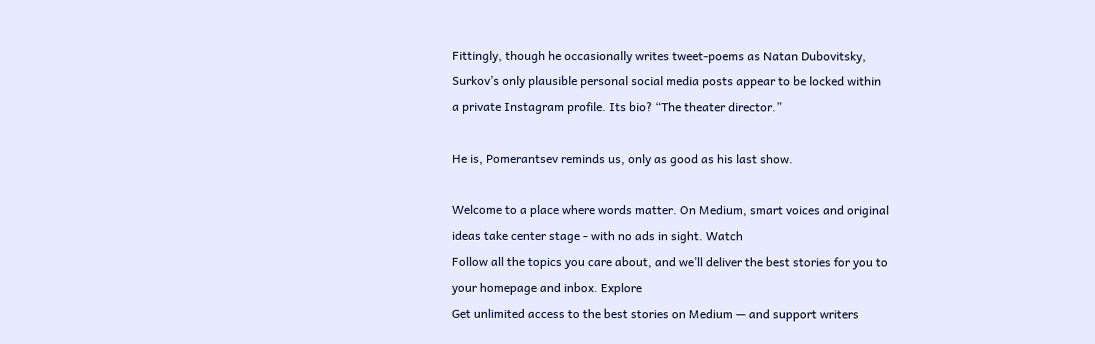Fittingly, though he occasionally writes tweet-poems as Natan Dubovitsky, Surkov’s only plausible personal social media posts appear to be locked within a private Instagram profile. Its bio? “The theater director.”

He is, Pomerantsev reminds us, only as good as his last show.

Welcome to a place where words matter. On Medium, smart voices and original ideas take center stage - with no ads in sight. Watch
Follow all the topics you care about, and we’ll deliver the best stories for you to your homepage and inbox. Explore
Get unlimited access to the best stories on Medium — and support writers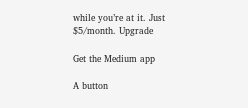while you’re at it. Just $5/month. Upgrade

Get the Medium app

A button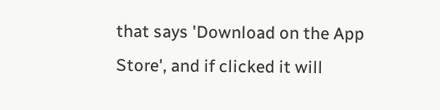that says 'Download on the App Store', and if clicked it will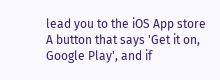lead you to the iOS App store
A button that says 'Get it on, Google Play', and if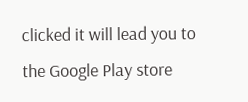clicked it will lead you to the Google Play store